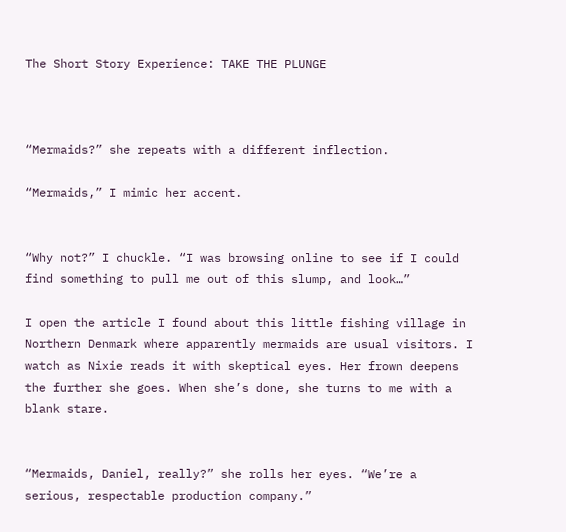The Short Story Experience: TAKE THE PLUNGE



“Mermaids?” she repeats with a different inflection.

“Mermaids,” I mimic her accent.


“Why not?” I chuckle. “I was browsing online to see if I could find something to pull me out of this slump, and look…”

I open the article I found about this little fishing village in Northern Denmark where apparently mermaids are usual visitors. I watch as Nixie reads it with skeptical eyes. Her frown deepens the further she goes. When she’s done, she turns to me with a blank stare.


“Mermaids, Daniel, really?” she rolls her eyes. “We’re a serious, respectable production company.”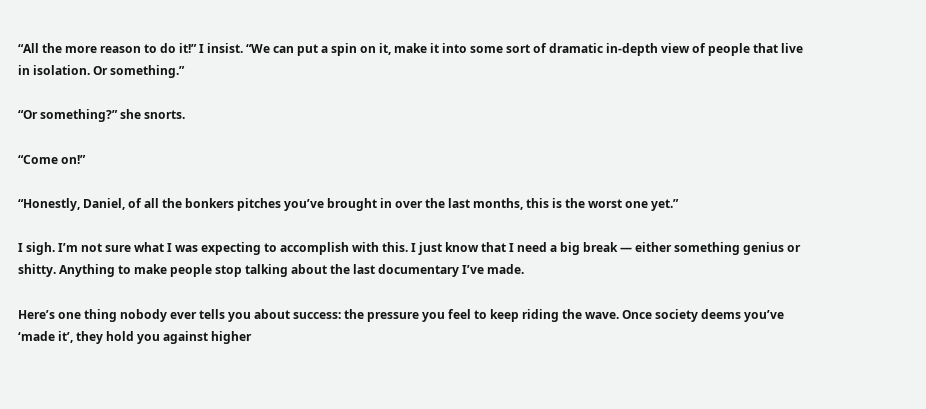“All the more reason to do it!” I insist. “We can put a spin on it, make it into some sort of dramatic in-depth view of people that live in isolation. Or something.”

“Or something?” she snorts.

“Come on!”

“Honestly, Daniel, of all the bonkers pitches you’ve brought in over the last months, this is the worst one yet.”

I sigh. I’m not sure what I was expecting to accomplish with this. I just know that I need a big break — either something genius or shitty. Anything to make people stop talking about the last documentary I’ve made.

Here’s one thing nobody ever tells you about success: the pressure you feel to keep riding the wave. Once society deems you’ve ‘made it’, they hold you against higher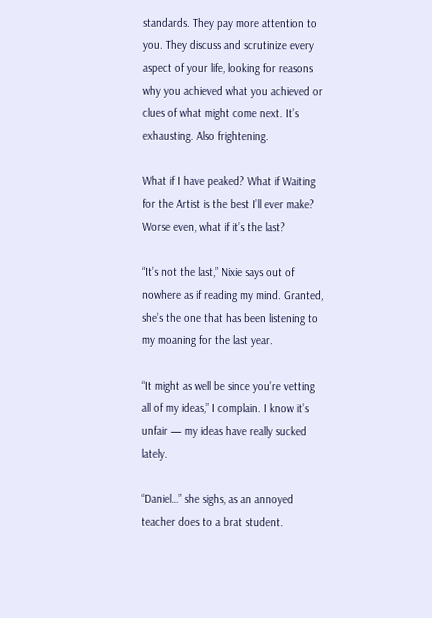standards. They pay more attention to you. They discuss and scrutinize every aspect of your life, looking for reasons why you achieved what you achieved or clues of what might come next. It’s exhausting. Also frightening.

What if I have peaked? What if Waiting for the Artist is the best I’ll ever make? Worse even, what if it’s the last?

“It’s not the last,” Nixie says out of nowhere as if reading my mind. Granted, she’s the one that has been listening to my moaning for the last year.

“It might as well be since you’re vetting all of my ideas,” I complain. I know it’s unfair — my ideas have really sucked lately.

“Daniel…” she sighs, as an annoyed teacher does to a brat student.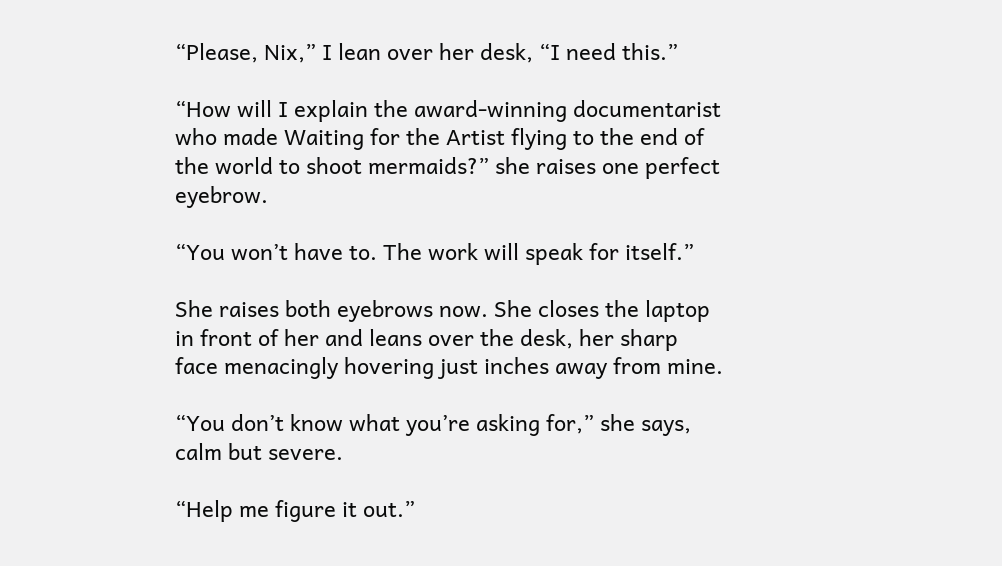“Please, Nix,” I lean over her desk, “I need this.”

“How will I explain the award-winning documentarist who made Waiting for the Artist flying to the end of the world to shoot mermaids?” she raises one perfect eyebrow.

“You won’t have to. The work will speak for itself.”

She raises both eyebrows now. She closes the laptop in front of her and leans over the desk, her sharp face menacingly hovering just inches away from mine.

“You don’t know what you’re asking for,” she says, calm but severe.

“Help me figure it out.”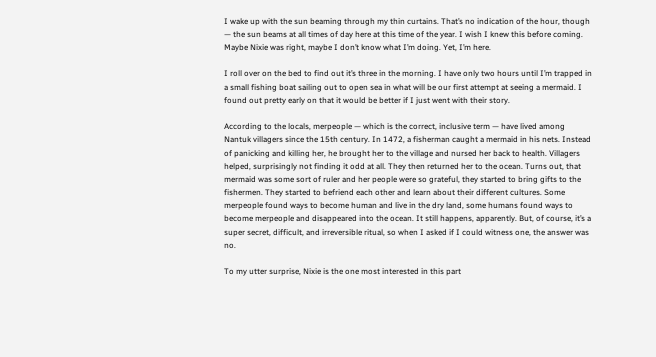I wake up with the sun beaming through my thin curtains. That’s no indication of the hour, though — the sun beams at all times of day here at this time of the year. I wish I knew this before coming. Maybe Nixie was right, maybe I don’t know what I’m doing. Yet, I’m here.

I roll over on the bed to find out it’s three in the morning. I have only two hours until I’m trapped in a small fishing boat sailing out to open sea in what will be our first attempt at seeing a mermaid. I found out pretty early on that it would be better if I just went with their story.

According to the locals, merpeople — which is the correct, inclusive term — have lived among Nantuk villagers since the 15th century. In 1472, a fisherman caught a mermaid in his nets. Instead of panicking and killing her, he brought her to the village and nursed her back to health. Villagers helped, surprisingly not finding it odd at all. They then returned her to the ocean. Turns out, that mermaid was some sort of ruler and her people were so grateful, they started to bring gifts to the fishermen. They started to befriend each other and learn about their different cultures. Some merpeople found ways to become human and live in the dry land, some humans found ways to become merpeople and disappeared into the ocean. It still happens, apparently. But, of course, it’s a super secret, difficult, and irreversible ritual, so when I asked if I could witness one, the answer was no.

To my utter surprise, Nixie is the one most interested in this part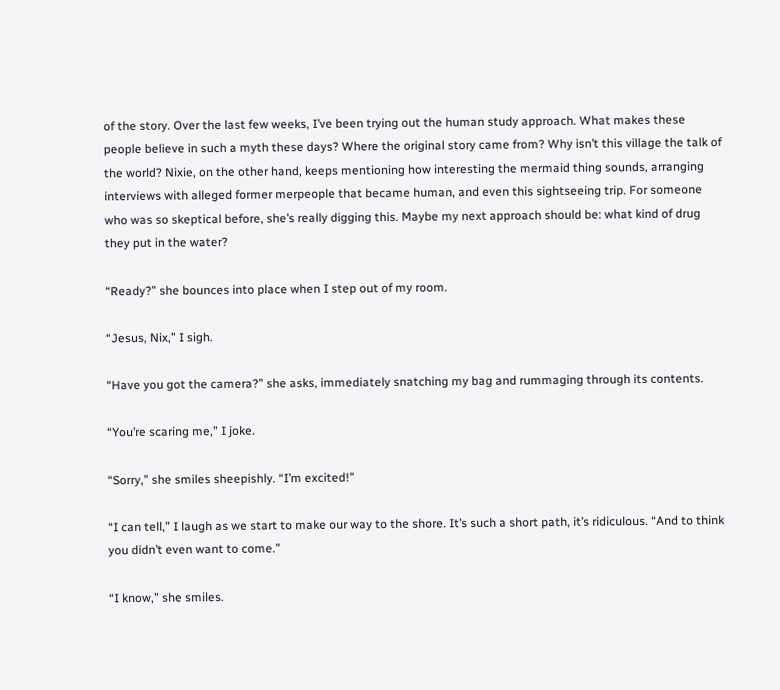of the story. Over the last few weeks, I’ve been trying out the human study approach. What makes these people believe in such a myth these days? Where the original story came from? Why isn’t this village the talk of the world? Nixie, on the other hand, keeps mentioning how interesting the mermaid thing sounds, arranging interviews with alleged former merpeople that became human, and even this sightseeing trip. For someone who was so skeptical before, she’s really digging this. Maybe my next approach should be: what kind of drug they put in the water?

“Ready?” she bounces into place when I step out of my room.

“Jesus, Nix,” I sigh.

“Have you got the camera?” she asks, immediately snatching my bag and rummaging through its contents.

“You’re scaring me,” I joke.

“Sorry,” she smiles sheepishly. “I’m excited!”

“I can tell,” I laugh as we start to make our way to the shore. It’s such a short path, it’s ridiculous. “And to think you didn’t even want to come.”

“I know,” she smiles.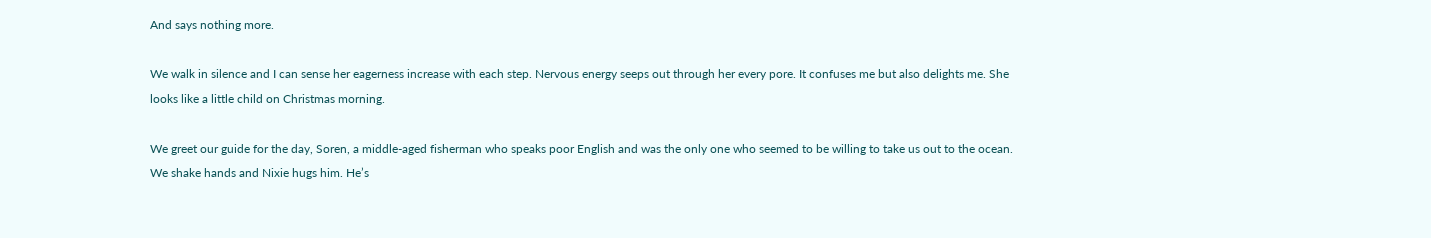And says nothing more.

We walk in silence and I can sense her eagerness increase with each step. Nervous energy seeps out through her every pore. It confuses me but also delights me. She looks like a little child on Christmas morning.

We greet our guide for the day, Soren, a middle-aged fisherman who speaks poor English and was the only one who seemed to be willing to take us out to the ocean. We shake hands and Nixie hugs him. He’s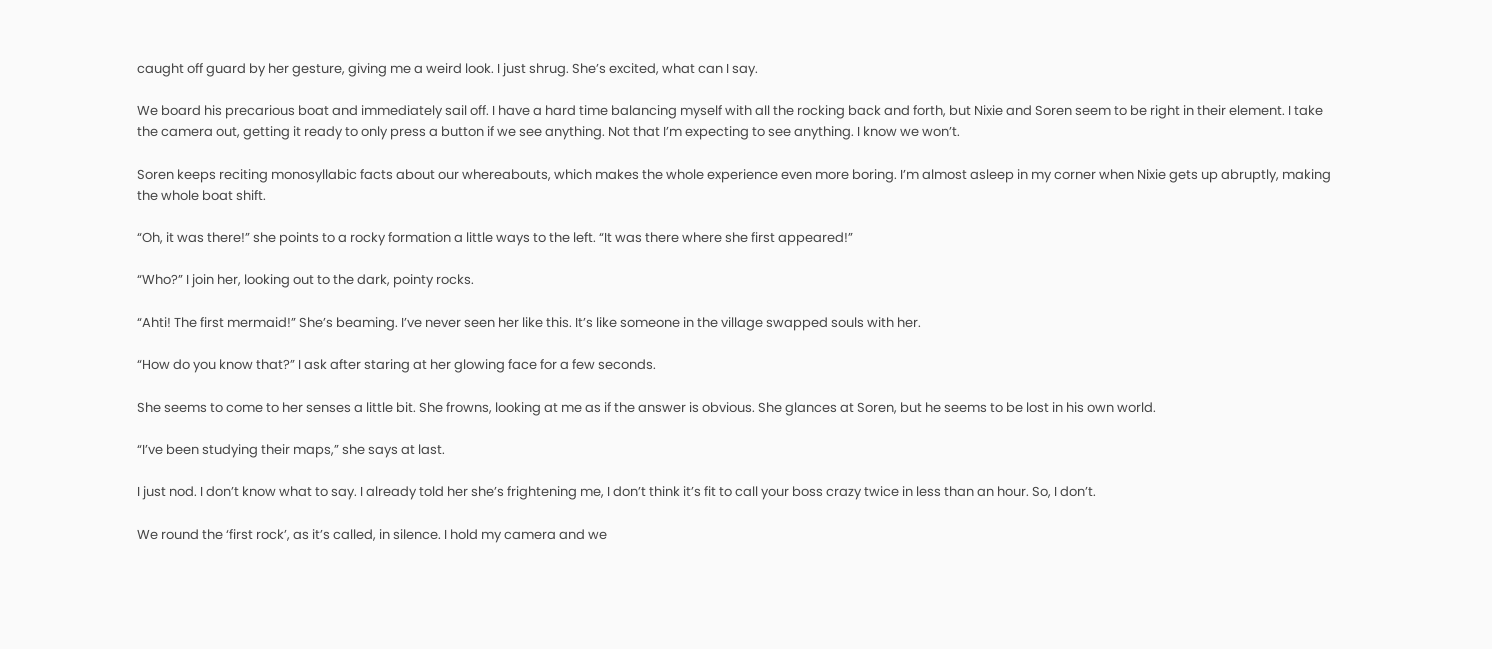caught off guard by her gesture, giving me a weird look. I just shrug. She’s excited, what can I say.

We board his precarious boat and immediately sail off. I have a hard time balancing myself with all the rocking back and forth, but Nixie and Soren seem to be right in their element. I take the camera out, getting it ready to only press a button if we see anything. Not that I’m expecting to see anything. I know we won’t.

Soren keeps reciting monosyllabic facts about our whereabouts, which makes the whole experience even more boring. I’m almost asleep in my corner when Nixie gets up abruptly, making the whole boat shift.

“Oh, it was there!” she points to a rocky formation a little ways to the left. “It was there where she first appeared!”

“Who?” I join her, looking out to the dark, pointy rocks.

“Ahti! The first mermaid!” She’s beaming. I’ve never seen her like this. It’s like someone in the village swapped souls with her.

“How do you know that?” I ask after staring at her glowing face for a few seconds.

She seems to come to her senses a little bit. She frowns, looking at me as if the answer is obvious. She glances at Soren, but he seems to be lost in his own world.

“I’ve been studying their maps,” she says at last.

I just nod. I don’t know what to say. I already told her she’s frightening me, I don’t think it’s fit to call your boss crazy twice in less than an hour. So, I don’t.

We round the ‘first rock’, as it’s called, in silence. I hold my camera and we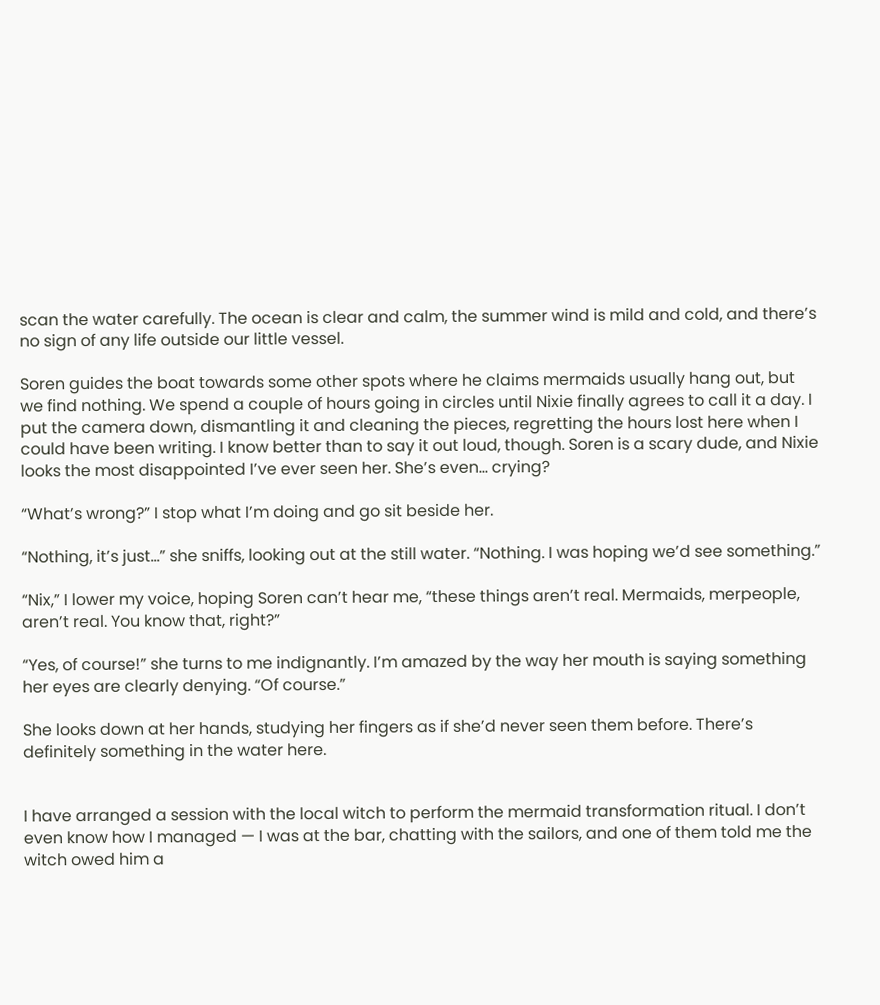scan the water carefully. The ocean is clear and calm, the summer wind is mild and cold, and there’s no sign of any life outside our little vessel.

Soren guides the boat towards some other spots where he claims mermaids usually hang out, but we find nothing. We spend a couple of hours going in circles until Nixie finally agrees to call it a day. I put the camera down, dismantling it and cleaning the pieces, regretting the hours lost here when I could have been writing. I know better than to say it out loud, though. Soren is a scary dude, and Nixie looks the most disappointed I’ve ever seen her. She’s even… crying?

“What’s wrong?” I stop what I’m doing and go sit beside her.

“Nothing, it’s just…” she sniffs, looking out at the still water. “Nothing. I was hoping we’d see something.”

“Nix,” I lower my voice, hoping Soren can’t hear me, “these things aren’t real. Mermaids, merpeople, aren’t real. You know that, right?”

“Yes, of course!” she turns to me indignantly. I’m amazed by the way her mouth is saying something her eyes are clearly denying. “Of course.”

She looks down at her hands, studying her fingers as if she’d never seen them before. There’s definitely something in the water here.


I have arranged a session with the local witch to perform the mermaid transformation ritual. I don’t even know how I managed — I was at the bar, chatting with the sailors, and one of them told me the witch owed him a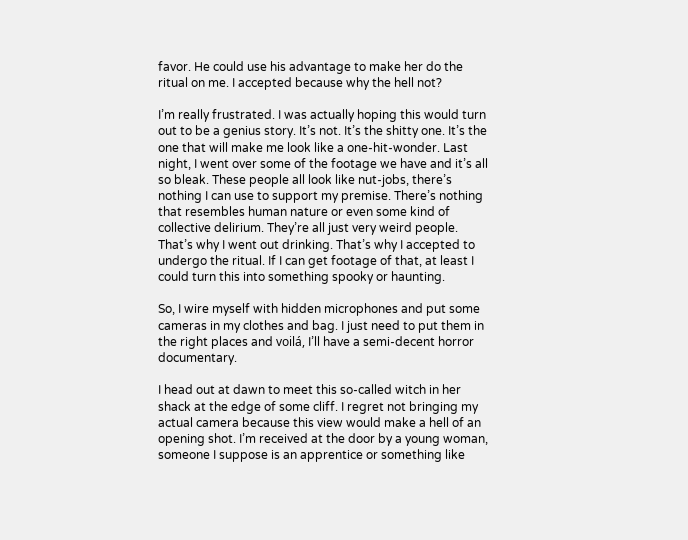favor. He could use his advantage to make her do the ritual on me. I accepted because why the hell not?

I’m really frustrated. I was actually hoping this would turn out to be a genius story. It’s not. It’s the shitty one. It’s the one that will make me look like a one-hit-wonder. Last night, I went over some of the footage we have and it’s all so bleak. These people all look like nut-jobs, there’s nothing I can use to support my premise. There’s nothing that resembles human nature or even some kind of collective delirium. They’re all just very weird people. That’s why I went out drinking. That’s why I accepted to undergo the ritual. If I can get footage of that, at least I could turn this into something spooky or haunting.

So, I wire myself with hidden microphones and put some cameras in my clothes and bag. I just need to put them in the right places and voilá, I’ll have a semi-decent horror documentary.

I head out at dawn to meet this so-called witch in her shack at the edge of some cliff. I regret not bringing my actual camera because this view would make a hell of an opening shot. I’m received at the door by a young woman, someone I suppose is an apprentice or something like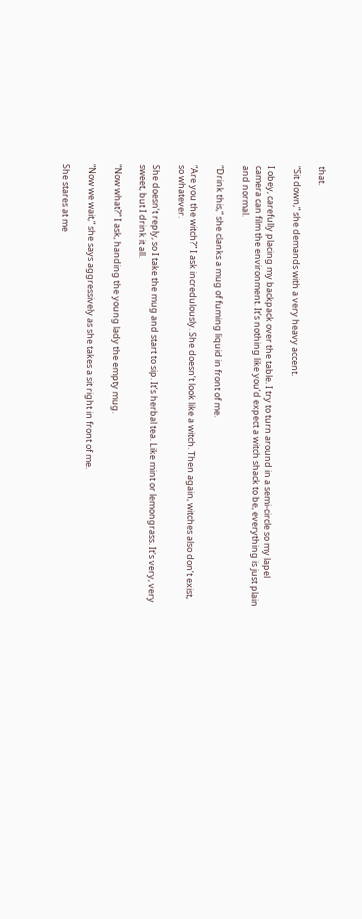that.

“Sit down,” she demands with a very heavy accent.

I obey, carefully placing my backpack over the table. I try to turn around in a semi-circle so my lapel camera can film the environment. It’s nothing like you’d expect a witch shack to be, everything is just plain and normal.

“Drink this,” she clanks a mug of fuming liquid in front of me.

“Are you the witch?” I ask incredulously. She doesn’t look like a witch. Then again, witches also don’t exist, so whatever.

She doesn’t reply, so I take the mug and start to sip. It’s herbal tea. Like mint or lemongrass. It’s very, very sweet, but I drink it all.

“Now what?” I ask, handing the young lady the empty mug.

“Now we wait,” she says aggressively as she takes a sit right in front of me.

She stares at me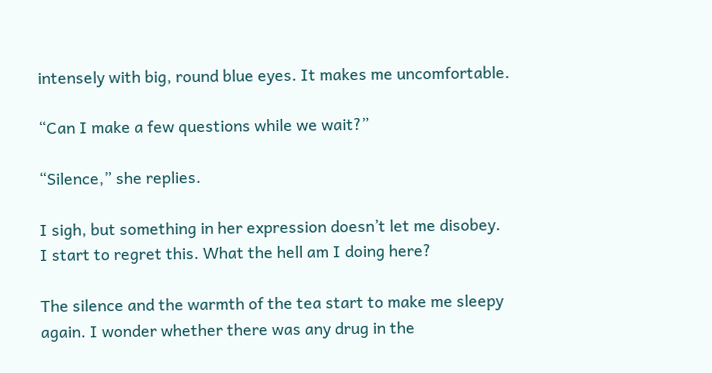intensely with big, round blue eyes. It makes me uncomfortable.

“Can I make a few questions while we wait?”

“Silence,” she replies.

I sigh, but something in her expression doesn’t let me disobey. I start to regret this. What the hell am I doing here?

The silence and the warmth of the tea start to make me sleepy again. I wonder whether there was any drug in the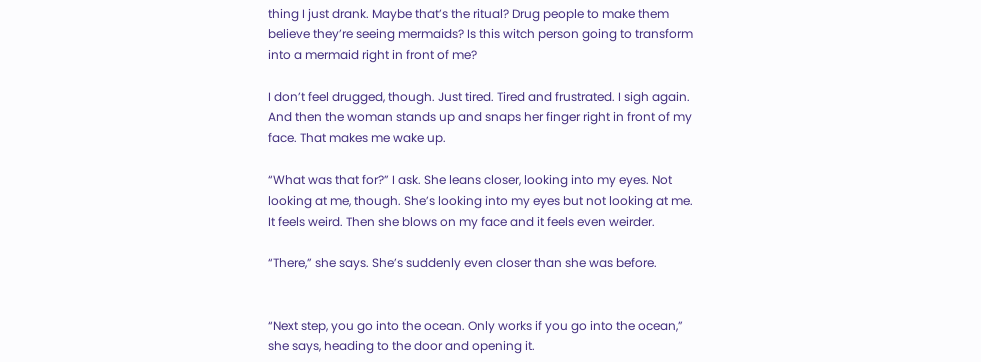thing I just drank. Maybe that’s the ritual? Drug people to make them believe they’re seeing mermaids? Is this witch person going to transform into a mermaid right in front of me?

I don’t feel drugged, though. Just tired. Tired and frustrated. I sigh again. And then the woman stands up and snaps her finger right in front of my face. That makes me wake up.

“What was that for?” I ask. She leans closer, looking into my eyes. Not looking at me, though. She’s looking into my eyes but not looking at me. It feels weird. Then she blows on my face and it feels even weirder.

“There,” she says. She’s suddenly even closer than she was before.


“Next step, you go into the ocean. Only works if you go into the ocean,” she says, heading to the door and opening it.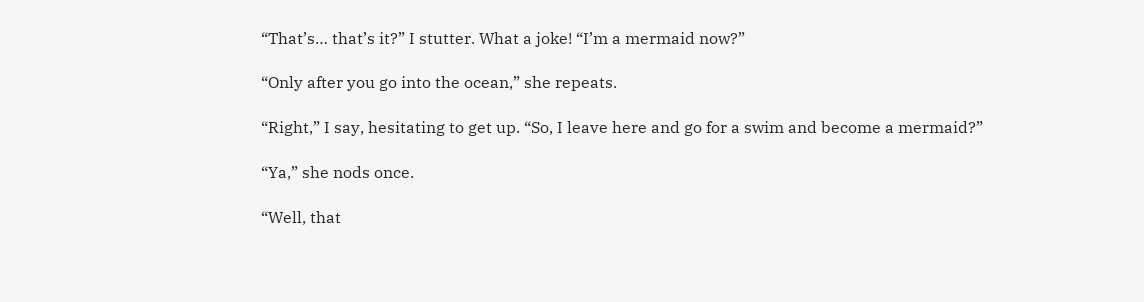“That’s… that’s it?” I stutter. What a joke! “I’m a mermaid now?”

“Only after you go into the ocean,” she repeats.

“Right,” I say, hesitating to get up. “So, I leave here and go for a swim and become a mermaid?”

“Ya,” she nods once.

“Well, that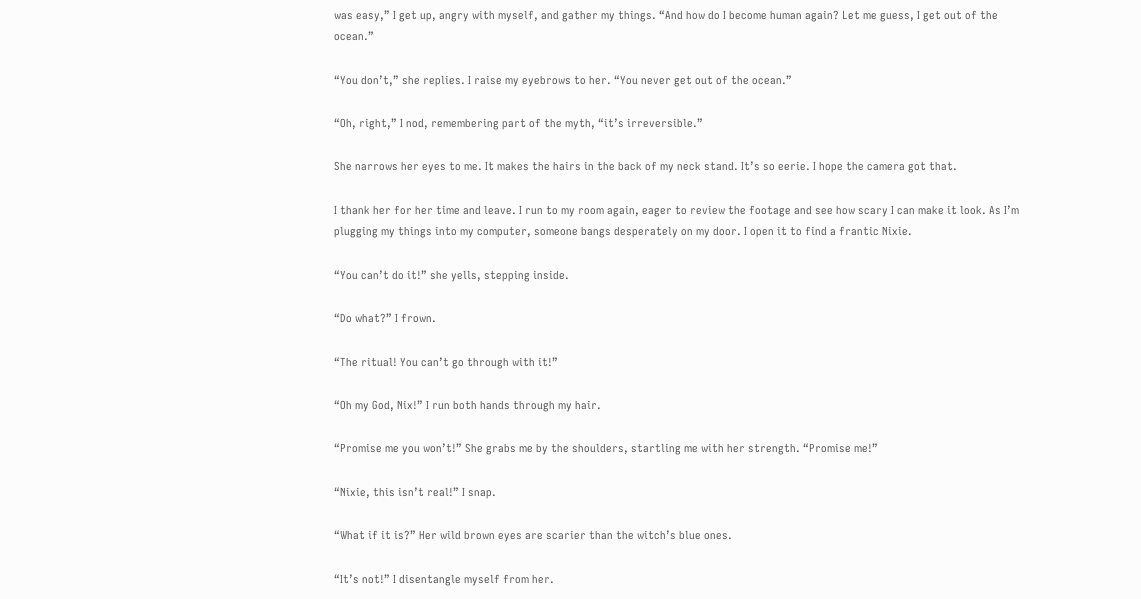was easy,” I get up, angry with myself, and gather my things. “And how do I become human again? Let me guess, I get out of the ocean.”

“You don’t,” she replies. I raise my eyebrows to her. “You never get out of the ocean.”

“Oh, right,” I nod, remembering part of the myth, “it’s irreversible.”

She narrows her eyes to me. It makes the hairs in the back of my neck stand. It’s so eerie. I hope the camera got that.

I thank her for her time and leave. I run to my room again, eager to review the footage and see how scary I can make it look. As I’m plugging my things into my computer, someone bangs desperately on my door. I open it to find a frantic Nixie.

“You can’t do it!” she yells, stepping inside.

“Do what?” I frown.

“The ritual! You can’t go through with it!”

“Oh my God, Nix!” I run both hands through my hair.

“Promise me you won’t!” She grabs me by the shoulders, startling me with her strength. “Promise me!”

“Nixie, this isn’t real!” I snap.

“What if it is?” Her wild brown eyes are scarier than the witch’s blue ones.

“It’s not!” I disentangle myself from her.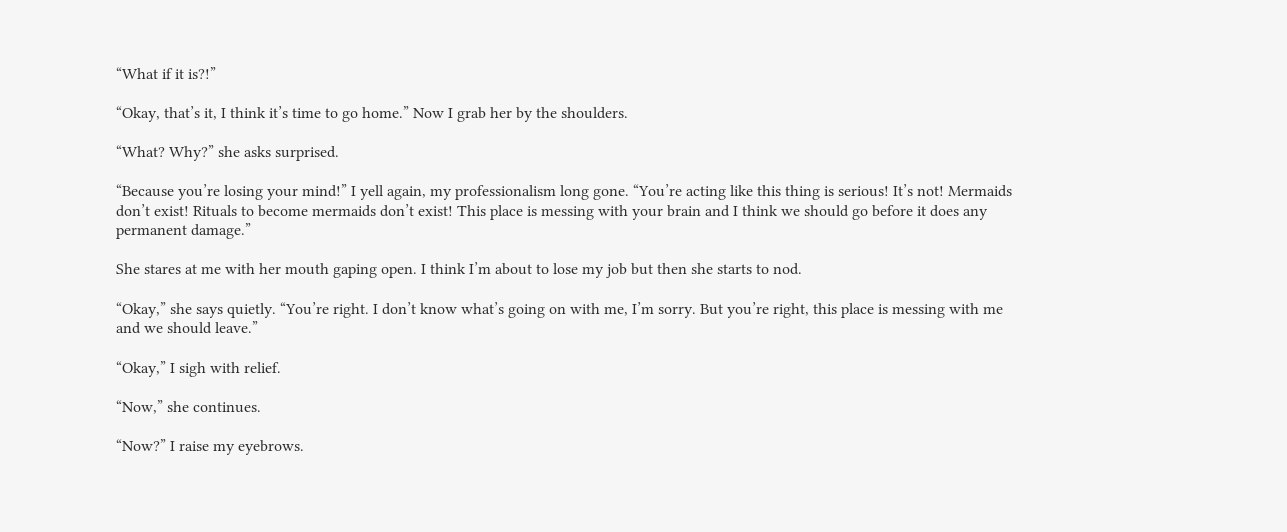“What if it is?!”

“Okay, that’s it, I think it’s time to go home.” Now I grab her by the shoulders.

“What? Why?” she asks surprised.

“Because you’re losing your mind!” I yell again, my professionalism long gone. “You’re acting like this thing is serious! It’s not! Mermaids don’t exist! Rituals to become mermaids don’t exist! This place is messing with your brain and I think we should go before it does any permanent damage.”

She stares at me with her mouth gaping open. I think I’m about to lose my job but then she starts to nod.

“Okay,” she says quietly. “You’re right. I don’t know what’s going on with me, I’m sorry. But you’re right, this place is messing with me and we should leave.”

“Okay,” I sigh with relief.

“Now,” she continues.

“Now?” I raise my eyebrows.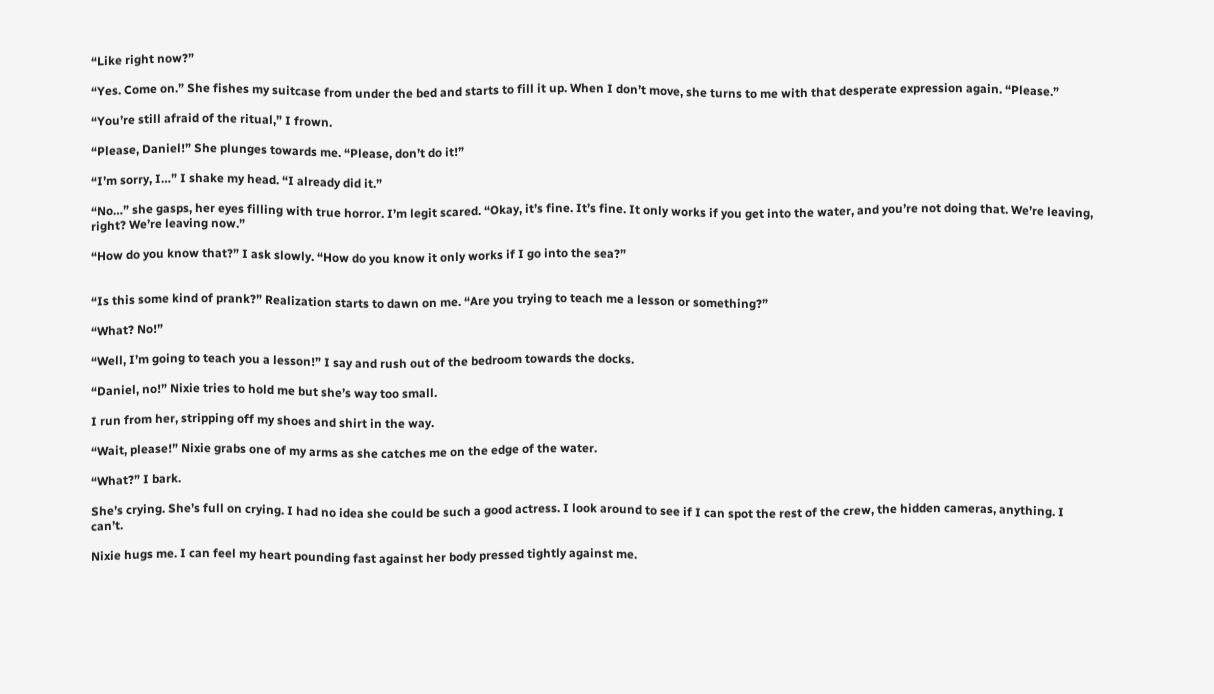“Like right now?”

“Yes. Come on.” She fishes my suitcase from under the bed and starts to fill it up. When I don’t move, she turns to me with that desperate expression again. “Please.”

“You’re still afraid of the ritual,” I frown.

“Please, Daniel!” She plunges towards me. “Please, don’t do it!”

“I’m sorry, I…” I shake my head. “I already did it.”

“No…” she gasps, her eyes filling with true horror. I’m legit scared. “Okay, it’s fine. It’s fine. It only works if you get into the water, and you’re not doing that. We’re leaving, right? We’re leaving now.”

“How do you know that?” I ask slowly. “How do you know it only works if I go into the sea?”


“Is this some kind of prank?” Realization starts to dawn on me. “Are you trying to teach me a lesson or something?”

“What? No!”

“Well, I’m going to teach you a lesson!” I say and rush out of the bedroom towards the docks.

“Daniel, no!” Nixie tries to hold me but she’s way too small.

I run from her, stripping off my shoes and shirt in the way.

“Wait, please!” Nixie grabs one of my arms as she catches me on the edge of the water.

“What?” I bark.

She’s crying. She’s full on crying. I had no idea she could be such a good actress. I look around to see if I can spot the rest of the crew, the hidden cameras, anything. I can’t.

Nixie hugs me. I can feel my heart pounding fast against her body pressed tightly against me.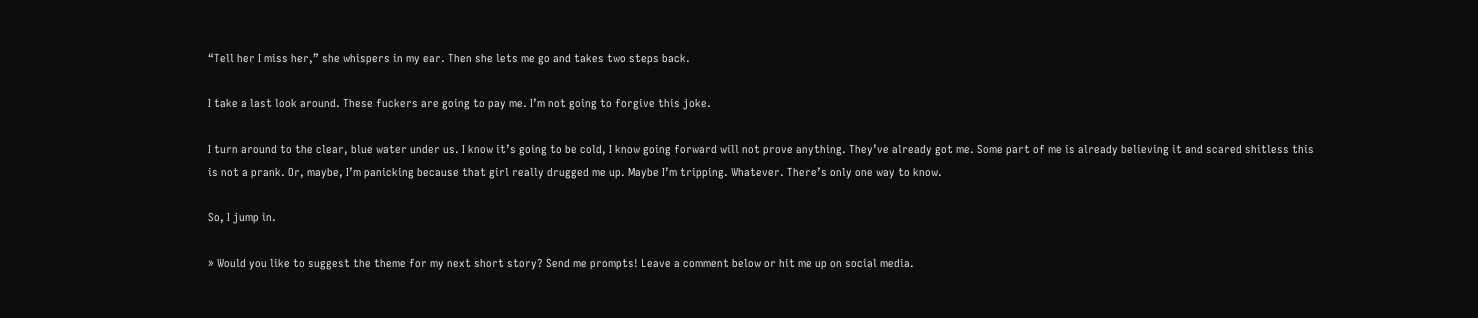“Tell her I miss her,” she whispers in my ear. Then she lets me go and takes two steps back.

I take a last look around. These fuckers are going to pay me. I’m not going to forgive this joke.

I turn around to the clear, blue water under us. I know it’s going to be cold, I know going forward will not prove anything. They’ve already got me. Some part of me is already believing it and scared shitless this is not a prank. Or, maybe, I’m panicking because that girl really drugged me up. Maybe I’m tripping. Whatever. There’s only one way to know.

So, I jump in.

» Would you like to suggest the theme for my next short story? Send me prompts! Leave a comment below or hit me up on social media.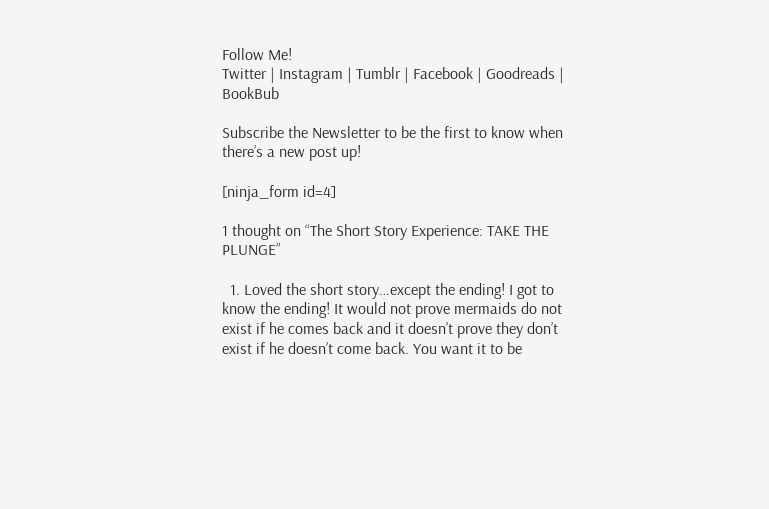Follow Me!
Twitter | Instagram | Tumblr | Facebook | Goodreads | BookBub

Subscribe the Newsletter to be the first to know when there’s a new post up!

[ninja_form id=4]

1 thought on “The Short Story Experience: TAKE THE PLUNGE”

  1. Loved the short story…except the ending! I got to know the ending! It would not prove mermaids do not exist if he comes back and it doesn’t prove they don’t exist if he doesn’t come back. You want it to be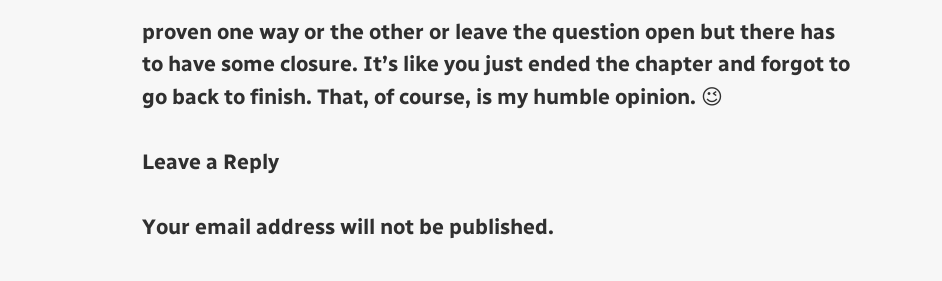proven one way or the other or leave the question open but there has to have some closure. It’s like you just ended the chapter and forgot to go back to finish. That, of course, is my humble opinion. 😉

Leave a Reply

Your email address will not be published.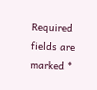Required fields are marked *